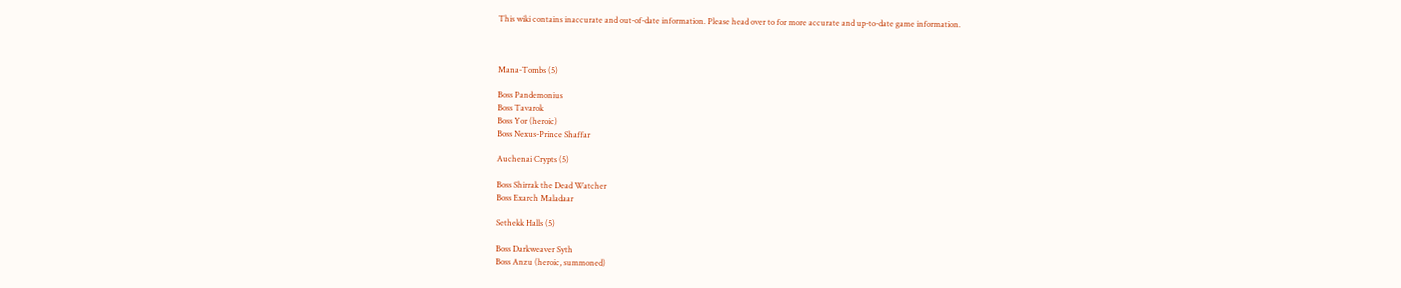This wiki contains inaccurate and out-of-date information. Please head over to for more accurate and up-to-date game information.



Mana-Tombs (5)

Boss Pandemonius
Boss Tavarok
Boss Yor (heroic)
Boss Nexus-Prince Shaffar

Auchenai Crypts (5)

Boss Shirrak the Dead Watcher
Boss Exarch Maladaar

Sethekk Halls (5)

Boss Darkweaver Syth
Boss Anzu (heroic, summoned)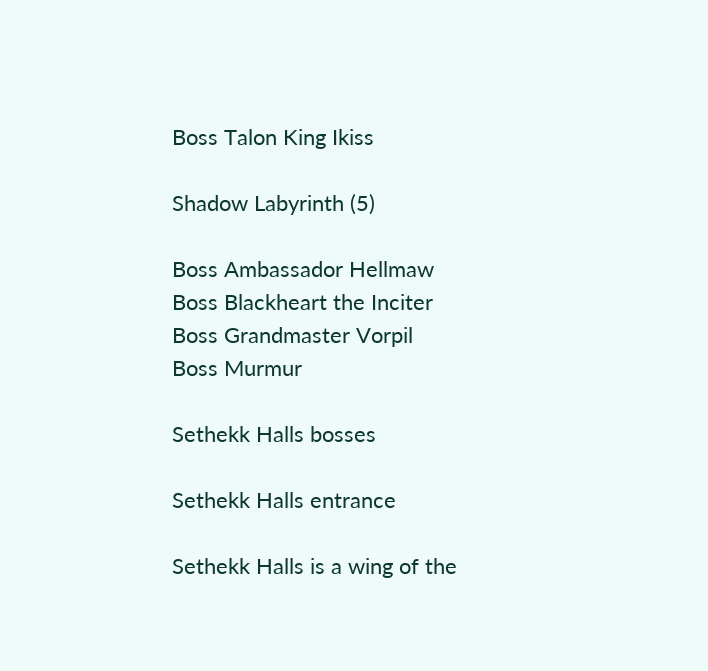Boss Talon King Ikiss

Shadow Labyrinth (5)

Boss Ambassador Hellmaw
Boss Blackheart the Inciter
Boss Grandmaster Vorpil
Boss Murmur

Sethekk Halls bosses

Sethekk Halls entrance

Sethekk Halls is a wing of the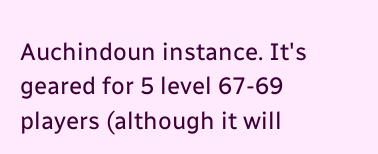Auchindoun instance. It's geared for 5 level 67-69 players (although it will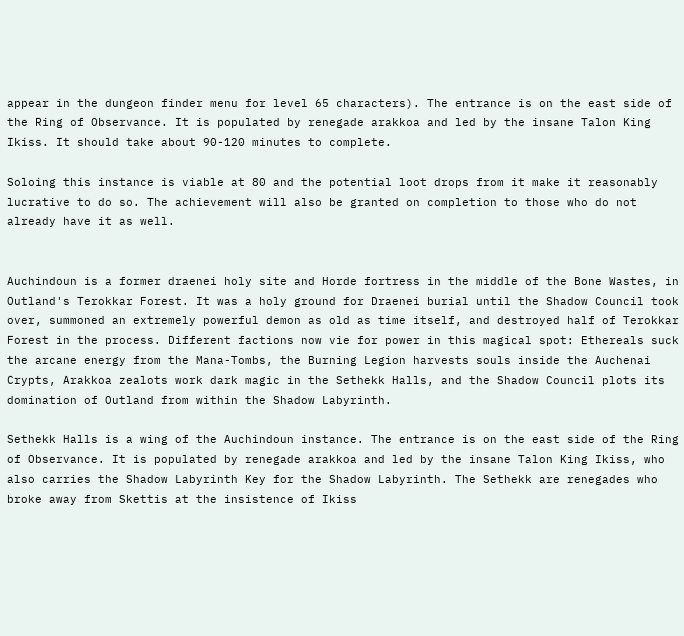appear in the dungeon finder menu for level 65 characters). The entrance is on the east side of the Ring of Observance. It is populated by renegade arakkoa and led by the insane Talon King Ikiss. It should take about 90-120 minutes to complete.

Soloing this instance is viable at 80 and the potential loot drops from it make it reasonably lucrative to do so. The achievement will also be granted on completion to those who do not already have it as well.


Auchindoun is a former draenei holy site and Horde fortress in the middle of the Bone Wastes, in Outland's Terokkar Forest. It was a holy ground for Draenei burial until the Shadow Council took over, summoned an extremely powerful demon as old as time itself, and destroyed half of Terokkar Forest in the process. Different factions now vie for power in this magical spot: Ethereals suck the arcane energy from the Mana-Tombs, the Burning Legion harvests souls inside the Auchenai Crypts, Arakkoa zealots work dark magic in the Sethekk Halls, and the Shadow Council plots its domination of Outland from within the Shadow Labyrinth.

Sethekk Halls is a wing of the Auchindoun instance. The entrance is on the east side of the Ring of Observance. It is populated by renegade arakkoa and led by the insane Talon King Ikiss, who also carries the Shadow Labyrinth Key for the Shadow Labyrinth. The Sethekk are renegades who broke away from Skettis at the insistence of Ikiss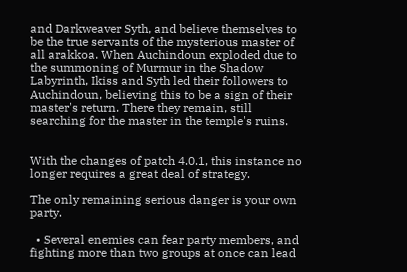and Darkweaver Syth, and believe themselves to be the true servants of the mysterious master of all arakkoa. When Auchindoun exploded due to the summoning of Murmur in the Shadow Labyrinth, Ikiss and Syth led their followers to Auchindoun, believing this to be a sign of their master's return. There they remain, still searching for the master in the temple's ruins.


With the changes of patch 4.0.1, this instance no longer requires a great deal of strategy.

The only remaining serious danger is your own party.

  • Several enemies can fear party members, and fighting more than two groups at once can lead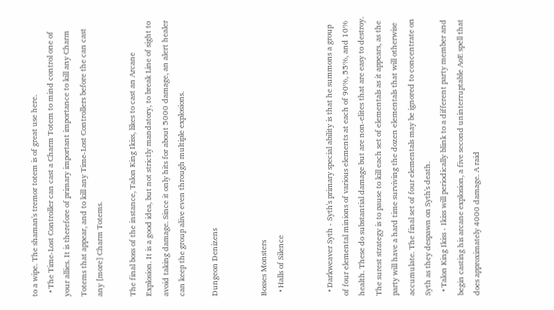to a wipe. The shaman's tremor totem is of great use here.
  • The Time-Lost Controller can cast a Charm Totem to mind control one of your allies. It is therefore of primary important importance to kill any Charm Totems that appear, and to kill any Time-Lost Controllers before the can cast any [more] Charm Totems.

The final boss of the instance, Talon King Ikiss, likes to cast an Arcane Explosion. It is a good idea, but not strictly mandatory, to break Line of sight to avoid taking damage. Since it only hits for about 5000 damage, an alert healer can keep the group alive even through multiple explosions.

Dungeon Denizens


Bosses Monsters
  • Halls of Silence


  • Darkweaver Syth - Syth's primary special ability is that he summons a group of four elemental minions of various elements at each of 90%, 55%, and 10% health. These do substantial damage but are non-elites that are easy to destroy. The surest strategy is to pause to kill each set of elementals as it appears, as the party will have a hard time surviving the dozen elementals that will otherwise accumulate. The final set of four elementals may be ignored to concentrate on Syth as they despawn on Syth's death.
  • Talon King Ikiss - Ikiss will periodically blink to a different party member and begin casting his arcane explosion, a five second uninterruptable AoE spell that does approximately 4000 damage. A raid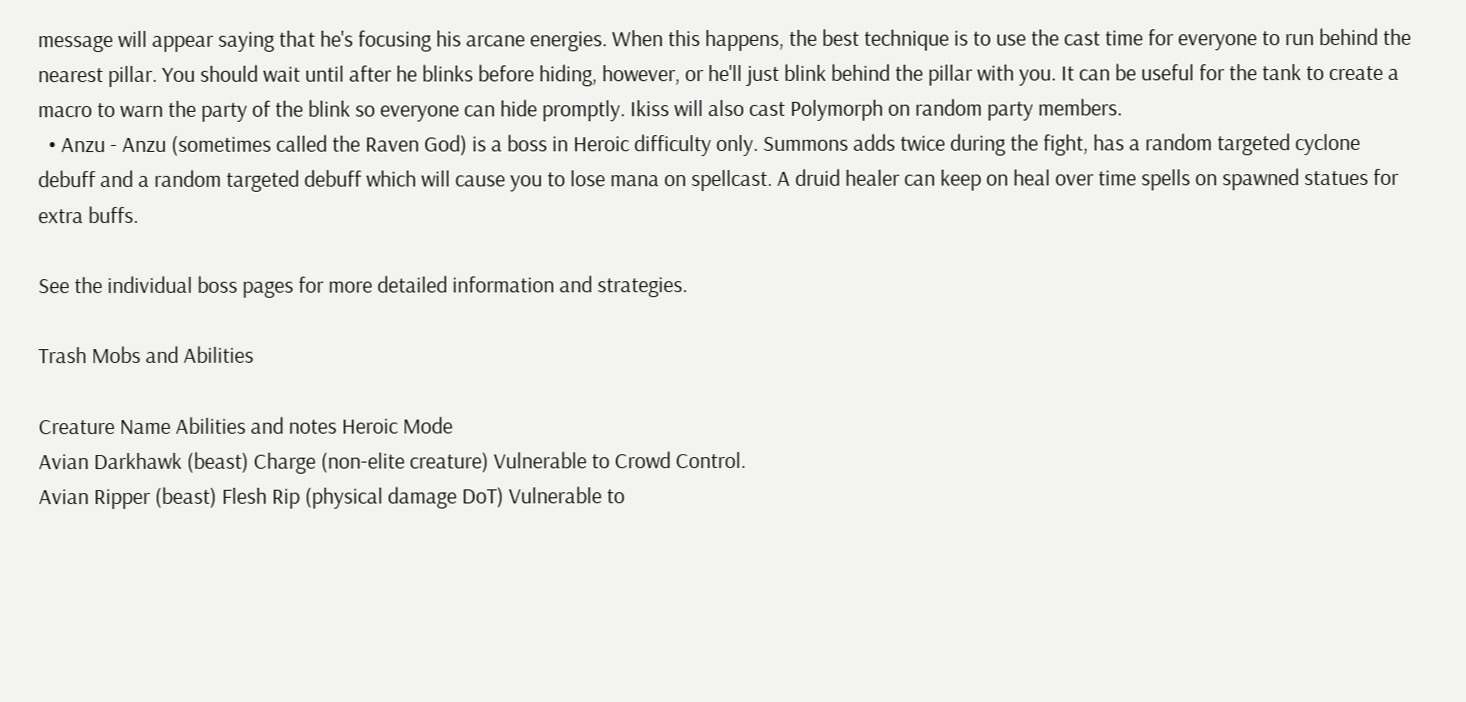message will appear saying that he's focusing his arcane energies. When this happens, the best technique is to use the cast time for everyone to run behind the nearest pillar. You should wait until after he blinks before hiding, however, or he'll just blink behind the pillar with you. It can be useful for the tank to create a macro to warn the party of the blink so everyone can hide promptly. Ikiss will also cast Polymorph on random party members.
  • Anzu - Anzu (sometimes called the Raven God) is a boss in Heroic difficulty only. Summons adds twice during the fight, has a random targeted cyclone debuff and a random targeted debuff which will cause you to lose mana on spellcast. A druid healer can keep on heal over time spells on spawned statues for extra buffs.

See the individual boss pages for more detailed information and strategies.

Trash Mobs and Abilities

Creature Name Abilities and notes Heroic Mode
Avian Darkhawk (beast) Charge (non-elite creature) Vulnerable to Crowd Control.
Avian Ripper (beast) Flesh Rip (physical damage DoT) Vulnerable to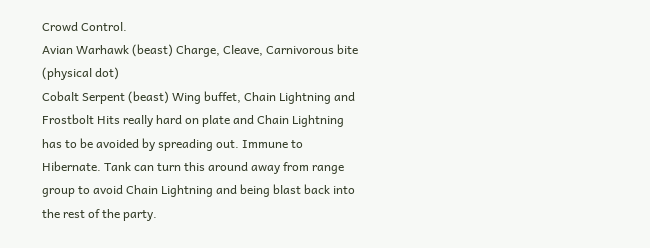Crowd Control.
Avian Warhawk (beast) Charge, Cleave, Carnivorous bite (physical dot)
Cobalt Serpent (beast) Wing buffet, Chain Lightning and Frostbolt Hits really hard on plate and Chain Lightning has to be avoided by spreading out. Immune to Hibernate. Tank can turn this around away from range group to avoid Chain Lightning and being blast back into the rest of the party.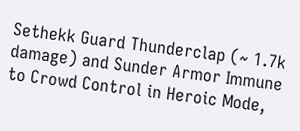Sethekk Guard Thunderclap (~ 1.7k damage) and Sunder Armor Immune to Crowd Control in Heroic Mode,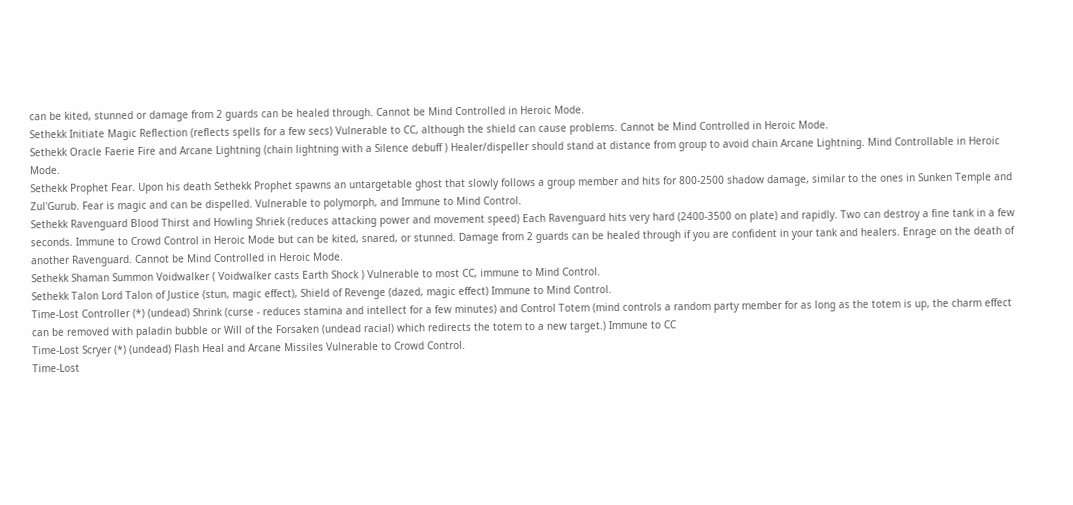can be kited, stunned or damage from 2 guards can be healed through. Cannot be Mind Controlled in Heroic Mode.
Sethekk Initiate Magic Reflection (reflects spells for a few secs) Vulnerable to CC, although the shield can cause problems. Cannot be Mind Controlled in Heroic Mode.
Sethekk Oracle Faerie Fire and Arcane Lightning (chain lightning with a Silence debuff ) Healer/dispeller should stand at distance from group to avoid chain Arcane Lightning. Mind Controllable in Heroic Mode.
Sethekk Prophet Fear. Upon his death Sethekk Prophet spawns an untargetable ghost that slowly follows a group member and hits for 800-2500 shadow damage, similar to the ones in Sunken Temple and Zul'Gurub. Fear is magic and can be dispelled. Vulnerable to polymorph, and Immune to Mind Control.
Sethekk Ravenguard Blood Thirst and Howling Shriek (reduces attacking power and movement speed) Each Ravenguard hits very hard (2400-3500 on plate) and rapidly. Two can destroy a fine tank in a few seconds. Immune to Crowd Control in Heroic Mode but can be kited, snared, or stunned. Damage from 2 guards can be healed through if you are confident in your tank and healers. Enrage on the death of another Ravenguard. Cannot be Mind Controlled in Heroic Mode.
Sethekk Shaman Summon Voidwalker ( Voidwalker casts Earth Shock ) Vulnerable to most CC, immune to Mind Control.
Sethekk Talon Lord Talon of Justice (stun, magic effect), Shield of Revenge (dazed, magic effect) Immune to Mind Control.
Time-Lost Controller (*) (undead) Shrink (curse - reduces stamina and intellect for a few minutes) and Control Totem (mind controls a random party member for as long as the totem is up, the charm effect can be removed with paladin bubble or Will of the Forsaken (undead racial) which redirects the totem to a new target.) Immune to CC
Time-Lost Scryer (*) (undead) Flash Heal and Arcane Missiles Vulnerable to Crowd Control.
Time-Lost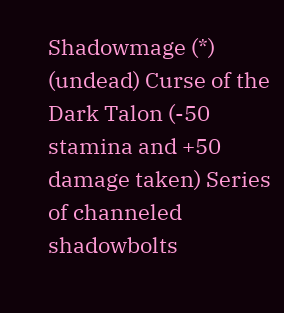Shadowmage (*) (undead) Curse of the Dark Talon (-50 stamina and +50 damage taken) Series of channeled shadowbolts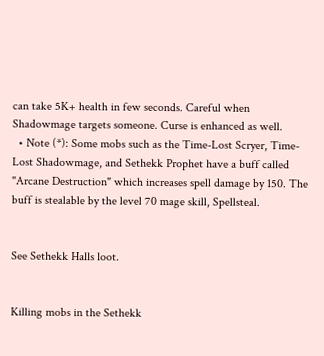can take 5K+ health in few seconds. Careful when Shadowmage targets someone. Curse is enhanced as well.
  • Note (*): Some mobs such as the Time-Lost Scryer, Time-Lost Shadowmage, and Sethekk Prophet have a buff called "Arcane Destruction" which increases spell damage by 150. The buff is stealable by the level 70 mage skill, Spellsteal.


See Sethekk Halls loot.


Killing mobs in the Sethekk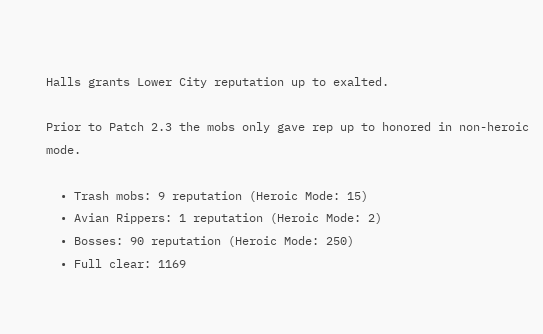Halls grants Lower City reputation up to exalted.

Prior to Patch 2.3 the mobs only gave rep up to honored in non-heroic mode.

  • Trash mobs: 9 reputation (Heroic Mode: 15)
  • Avian Rippers: 1 reputation (Heroic Mode: 2)
  • Bosses: 90 reputation (Heroic Mode: 250)
  • Full clear: 1169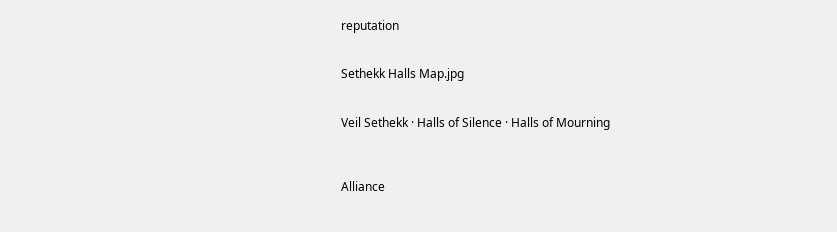reputation


Sethekk Halls Map.jpg


Veil Sethekk · Halls of Silence · Halls of Mourning



Alliance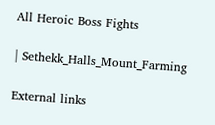All Heroic Boss Fights

| Sethekk_Halls_Mount_Farming

External links